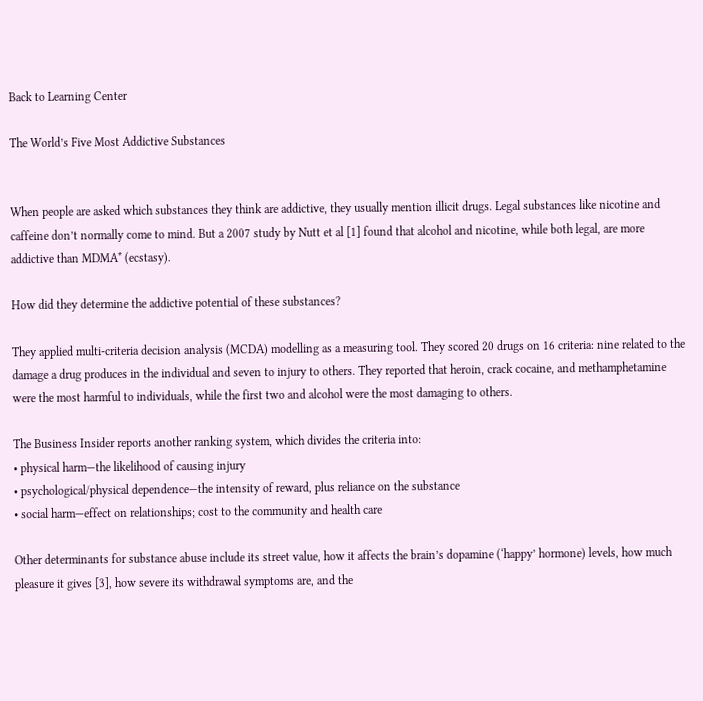Back to Learning Center

The World’s Five Most Addictive Substances


When people are asked which substances they think are addictive, they usually mention illicit drugs. Legal substances like nicotine and caffeine don’t normally come to mind. But a 2007 study by Nutt et al [1] found that alcohol and nicotine, while both legal, are more addictive than MDMA* (ecstasy).

How did they determine the addictive potential of these substances?

They applied multi-criteria decision analysis (MCDA) modelling as a measuring tool. They scored 20 drugs on 16 criteria: nine related to the damage a drug produces in the individual and seven to injury to others. They reported that heroin, crack cocaine, and methamphetamine were the most harmful to individuals, while the first two and alcohol were the most damaging to others.

The Business Insider reports another ranking system, which divides the criteria into:
• physical harm—the likelihood of causing injury
• psychological/physical dependence—the intensity of reward, plus reliance on the substance
• social harm—effect on relationships; cost to the community and health care

Other determinants for substance abuse include its street value, how it affects the brain’s dopamine (‘happy’ hormone) levels, how much pleasure it gives [3], how severe its withdrawal symptoms are, and the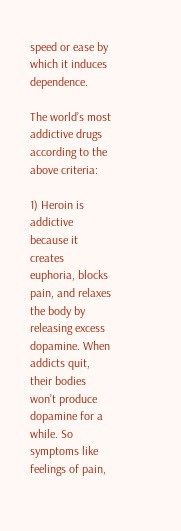speed or ease by which it induces dependence.

The world’s most addictive drugs according to the above criteria:

1) Heroin is addictive because it creates euphoria, blocks pain, and relaxes the body by releasing excess dopamine. When addicts quit, their bodies won’t produce dopamine for a while. So symptoms like feelings of pain,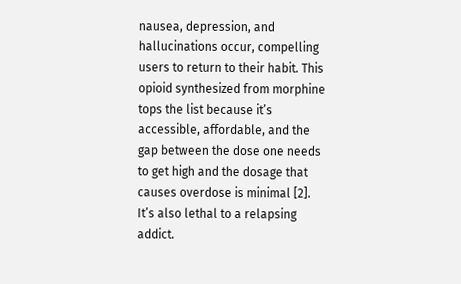nausea, depression, and hallucinations occur, compelling users to return to their habit. This opioid synthesized from morphine tops the list because it’s accessible, affordable, and the gap between the dose one needs to get high and the dosage that causes overdose is minimal [2]. It’s also lethal to a relapsing addict.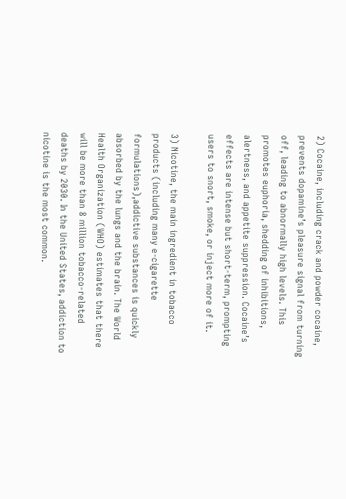2) Cocaine, including crack and powder cocaine, prevents dopamine’s pleasure signal from turning off, leading to abnormally high levels. This promotes euphoria, shedding of inhibitions, alertness, and appetite suppression. Cocaine’s effects are intense but short-term, prompting users to snort, smoke, or inject more of it.

3) Nicotine, the main ingredient in tobacco products (including many e-cigarette formulations),addictive substances is quickly absorbed by the lungs and the brain. The World Health Organization (WHO) estimates that there will be more than 8 million tobacco-related deaths by 2030. In the United States, addiction to nicotine is the most common.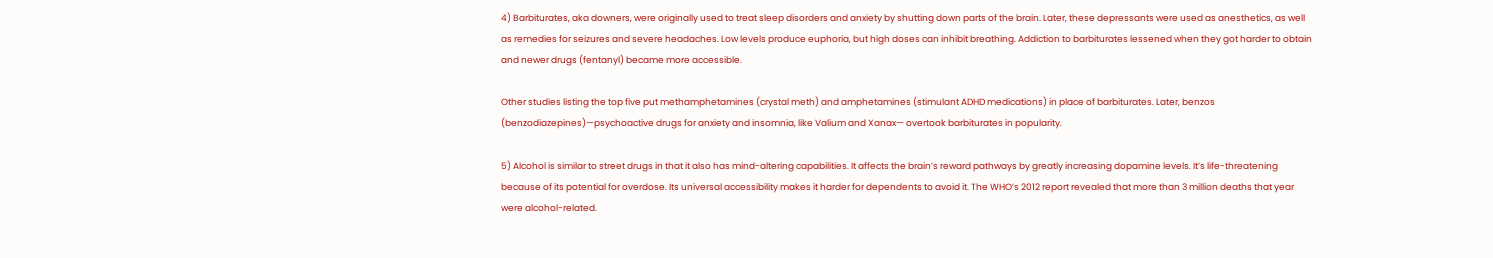4) Barbiturates, aka downers, were originally used to treat sleep disorders and anxiety by shutting down parts of the brain. Later, these depressants were used as anesthetics, as well as remedies for seizures and severe headaches. Low levels produce euphoria, but high doses can inhibit breathing. Addiction to barbiturates lessened when they got harder to obtain and newer drugs (fentanyl) became more accessible.

Other studies listing the top five put methamphetamines (crystal meth) and amphetamines (stimulant ADHD medications) in place of barbiturates. Later, benzos (benzodiazepines)—psychoactive drugs for anxiety and insomnia, like Valium and Xanax— overtook barbiturates in popularity.

5) Alcohol is similar to street drugs in that it also has mind-altering capabilities. It affects the brain’s reward pathways by greatly increasing dopamine levels. It’s life-threatening because of its potential for overdose. Its universal accessibility makes it harder for dependents to avoid it. The WHO’s 2012 report revealed that more than 3 million deaths that year were alcohol-related.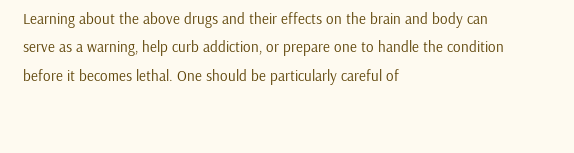Learning about the above drugs and their effects on the brain and body can serve as a warning, help curb addiction, or prepare one to handle the condition before it becomes lethal. One should be particularly careful of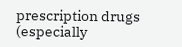prescription drugs (especially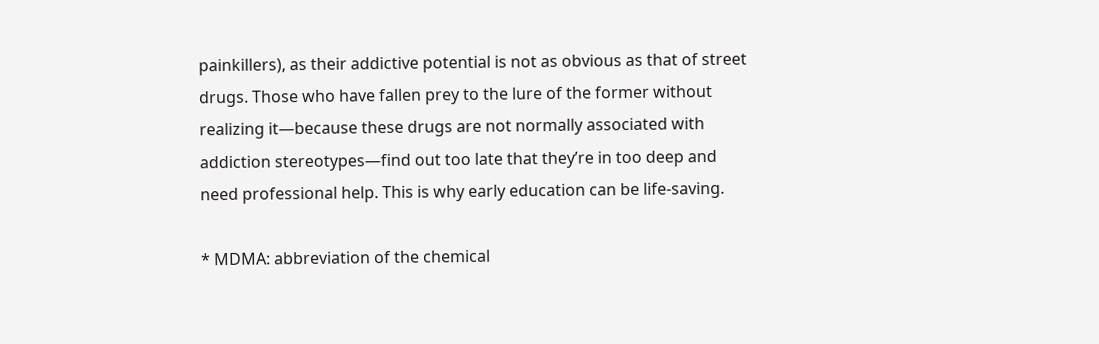painkillers), as their addictive potential is not as obvious as that of street drugs. Those who have fallen prey to the lure of the former without realizing it—because these drugs are not normally associated with addiction stereotypes—find out too late that they’re in too deep and need professional help. This is why early education can be life-saving.

* MDMA: abbreviation of the chemical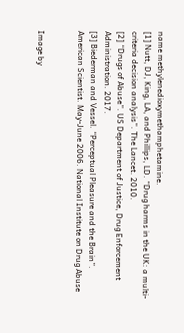name methylenedioxymethamphetamine.
[1] Nutt, DJ, King, LA, and Phillips, LD. “Drug harms in the UK: a multi-criteria decision analysis”. The Lancet. 2010.
[2] “Drugs of Abuse”. US Department of Justice, Drug Enforcement Administration. 2017.
[3] Biederman and Vessel. “Perceptual Pleasure and the Brain”. American Scientist. May-June 2006. National Institute on Drug Abuse


Image by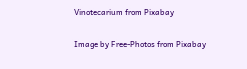Vinotecarium from Pixabay

Image by Free-Photos from Pixabay